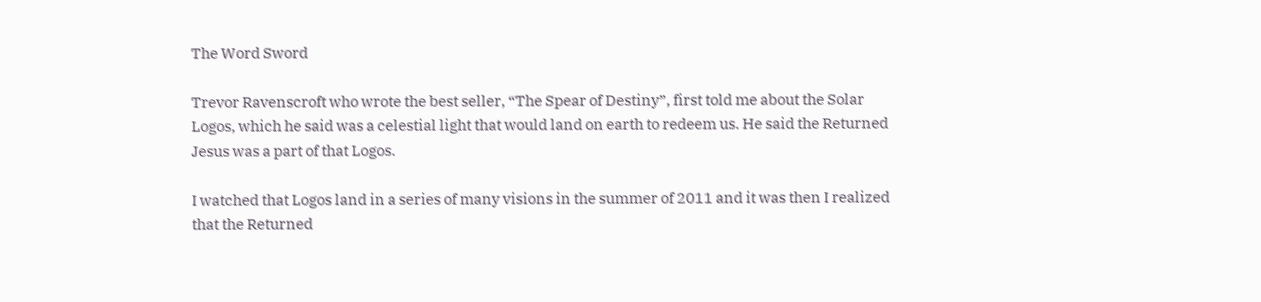The Word Sword

Trevor Ravenscroft who wrote the best seller, “The Spear of Destiny”, first told me about the Solar Logos, which he said was a celestial light that would land on earth to redeem us. He said the Returned Jesus was a part of that Logos.

I watched that Logos land in a series of many visions in the summer of 2011 and it was then I realized that the Returned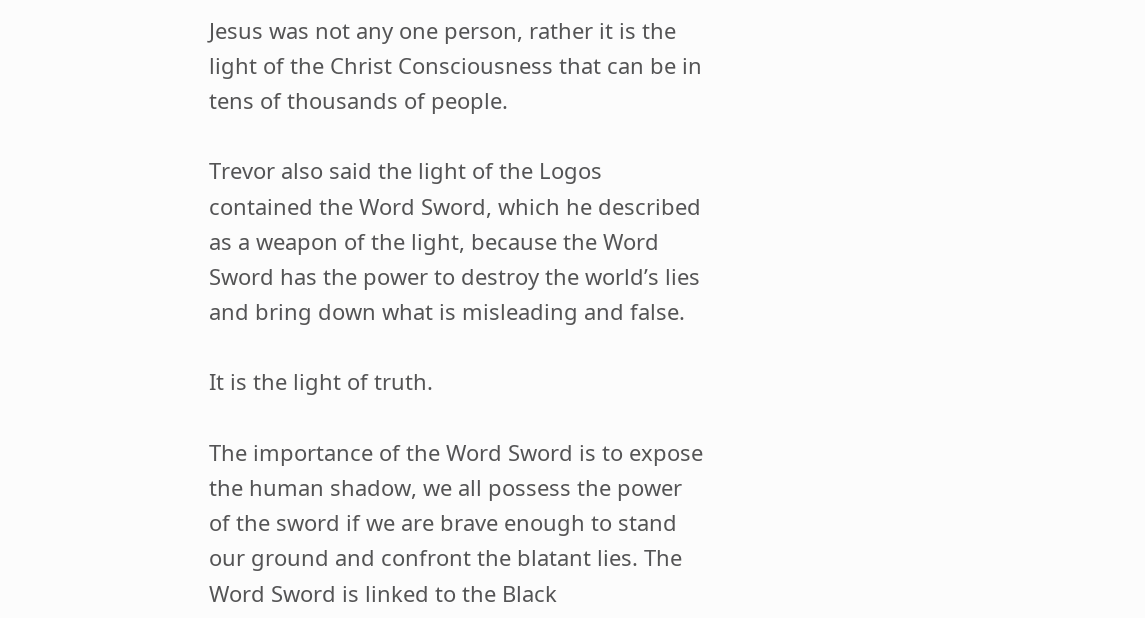Jesus was not any one person, rather it is the light of the Christ Consciousness that can be in tens of thousands of people.

Trevor also said the light of the Logos contained the Word Sword, which he described as a weapon of the light, because the Word Sword has the power to destroy the world’s lies and bring down what is misleading and false.

It is the light of truth.

The importance of the Word Sword is to expose the human shadow, we all possess the power of the sword if we are brave enough to stand our ground and confront the blatant lies. The Word Sword is linked to the Black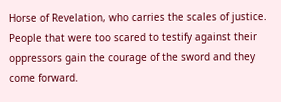Horse of Revelation, who carries the scales of justice. People that were too scared to testify against their oppressors gain the courage of the sword and they come forward.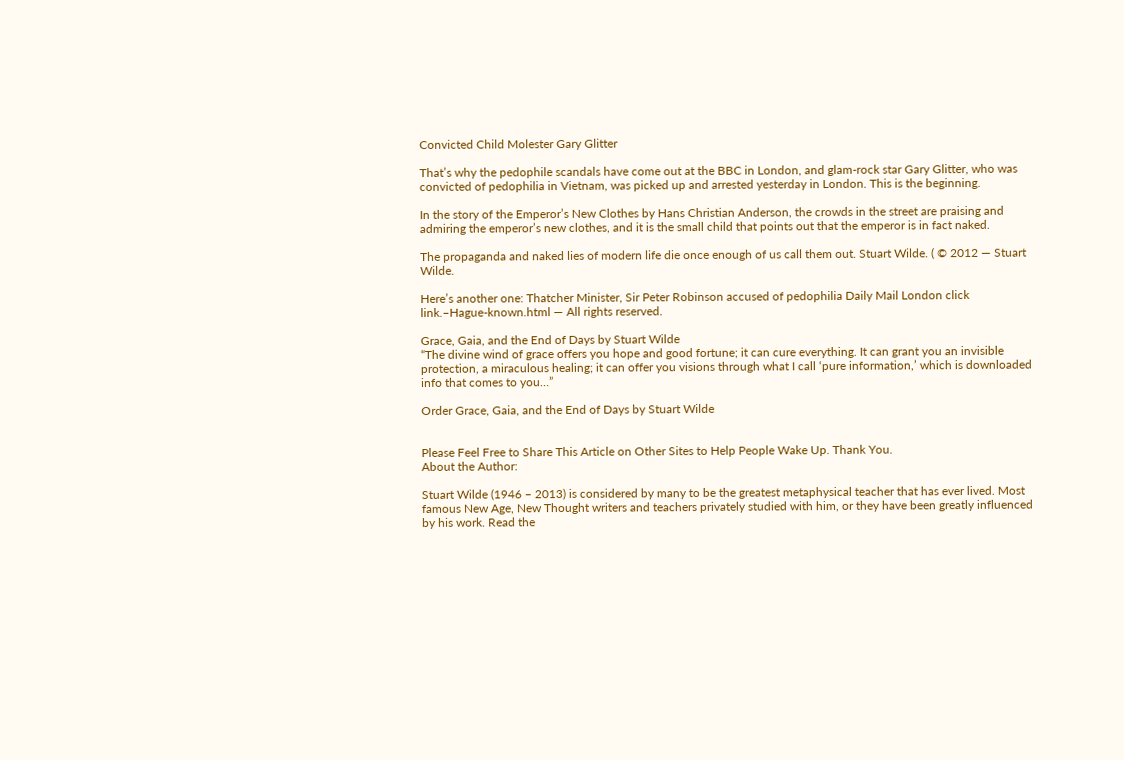Convicted Child Molester Gary Glitter

That’s why the pedophile scandals have come out at the BBC in London, and glam-rock star Gary Glitter, who was convicted of pedophilia in Vietnam, was picked up and arrested yesterday in London. This is the beginning.

In the story of the Emperor’s New Clothes by Hans Christian Anderson, the crowds in the street are praising and admiring the emperor’s new clothes, and it is the small child that points out that the emperor is in fact naked.

The propaganda and naked lies of modern life die once enough of us call them out. Stuart Wilde. ( © 2012 — Stuart Wilde.

Here’s another one: Thatcher Minister, Sir Peter Robinson accused of pedophilia Daily Mail London click link.–Hague-known.html — All rights reserved.

Grace, Gaia, and the End of Days by Stuart Wilde
“The divine wind of grace offers you hope and good fortune; it can cure everything. It can grant you an invisible protection, a miraculous healing; it can offer you visions through what I call ‘pure information,’ which is downloaded info that comes to you…”

Order Grace, Gaia, and the End of Days by Stuart Wilde


Please Feel Free to Share This Article on Other Sites to Help People Wake Up. Thank You.
About the Author:

Stuart Wilde (1946 – 2013) is considered by many to be the greatest metaphysical teacher that has ever lived. Most famous New Age, New Thought writers and teachers privately studied with him, or they have been greatly influenced by his work. Read the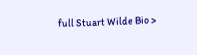full Stuart Wilde Bio >